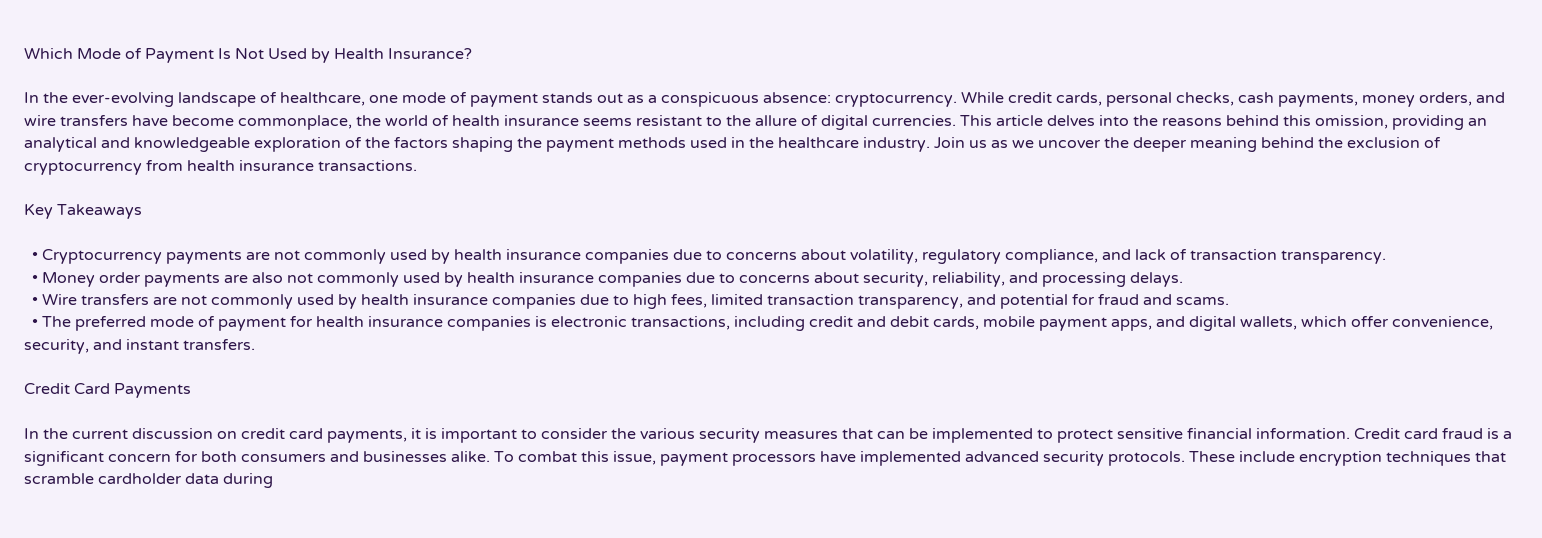Which Mode of Payment Is Not Used by Health Insurance?

In the ever-evolving landscape of healthcare, one mode of payment stands out as a conspicuous absence: cryptocurrency. While credit cards, personal checks, cash payments, money orders, and wire transfers have become commonplace, the world of health insurance seems resistant to the allure of digital currencies. This article delves into the reasons behind this omission, providing an analytical and knowledgeable exploration of the factors shaping the payment methods used in the healthcare industry. Join us as we uncover the deeper meaning behind the exclusion of cryptocurrency from health insurance transactions.

Key Takeaways

  • Cryptocurrency payments are not commonly used by health insurance companies due to concerns about volatility, regulatory compliance, and lack of transaction transparency.
  • Money order payments are also not commonly used by health insurance companies due to concerns about security, reliability, and processing delays.
  • Wire transfers are not commonly used by health insurance companies due to high fees, limited transaction transparency, and potential for fraud and scams.
  • The preferred mode of payment for health insurance companies is electronic transactions, including credit and debit cards, mobile payment apps, and digital wallets, which offer convenience, security, and instant transfers.

Credit Card Payments

In the current discussion on credit card payments, it is important to consider the various security measures that can be implemented to protect sensitive financial information. Credit card fraud is a significant concern for both consumers and businesses alike. To combat this issue, payment processors have implemented advanced security protocols. These include encryption techniques that scramble cardholder data during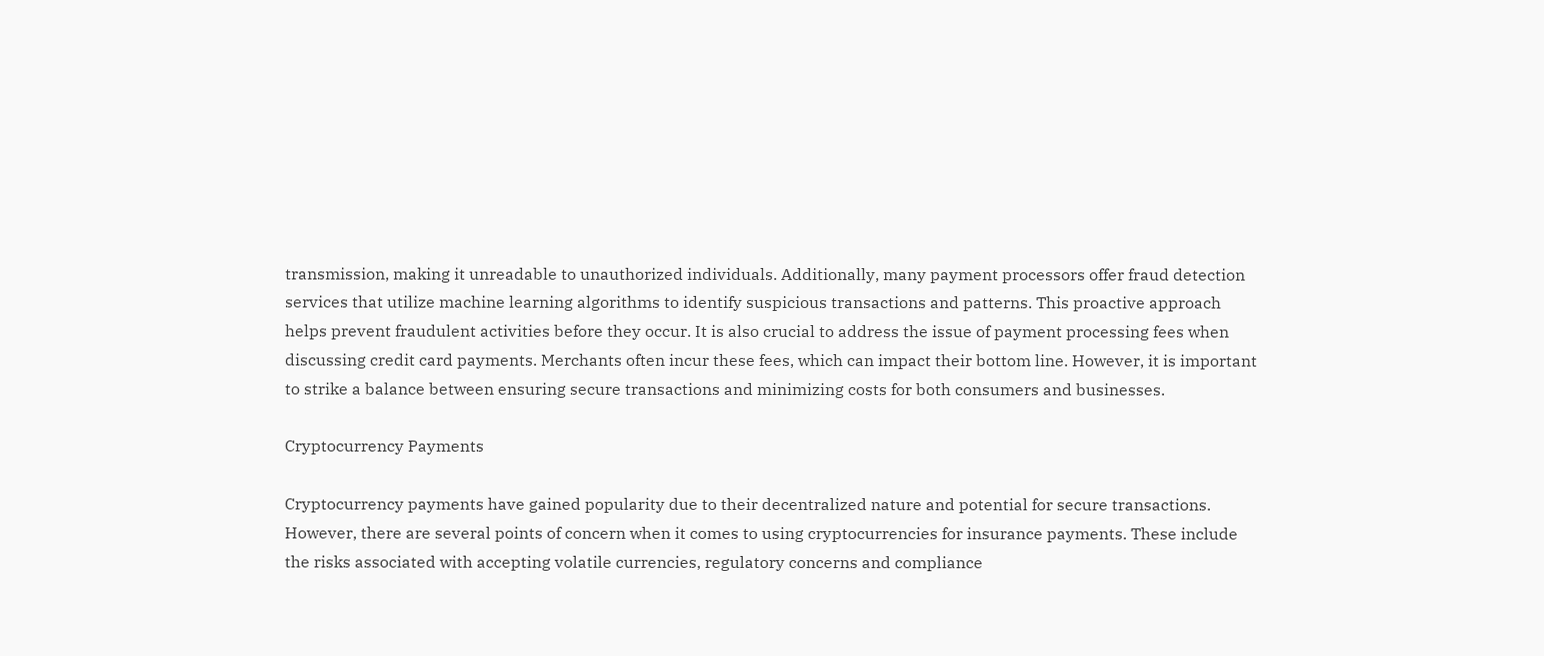transmission, making it unreadable to unauthorized individuals. Additionally, many payment processors offer fraud detection services that utilize machine learning algorithms to identify suspicious transactions and patterns. This proactive approach helps prevent fraudulent activities before they occur. It is also crucial to address the issue of payment processing fees when discussing credit card payments. Merchants often incur these fees, which can impact their bottom line. However, it is important to strike a balance between ensuring secure transactions and minimizing costs for both consumers and businesses.

Cryptocurrency Payments

Cryptocurrency payments have gained popularity due to their decentralized nature and potential for secure transactions. However, there are several points of concern when it comes to using cryptocurrencies for insurance payments. These include the risks associated with accepting volatile currencies, regulatory concerns and compliance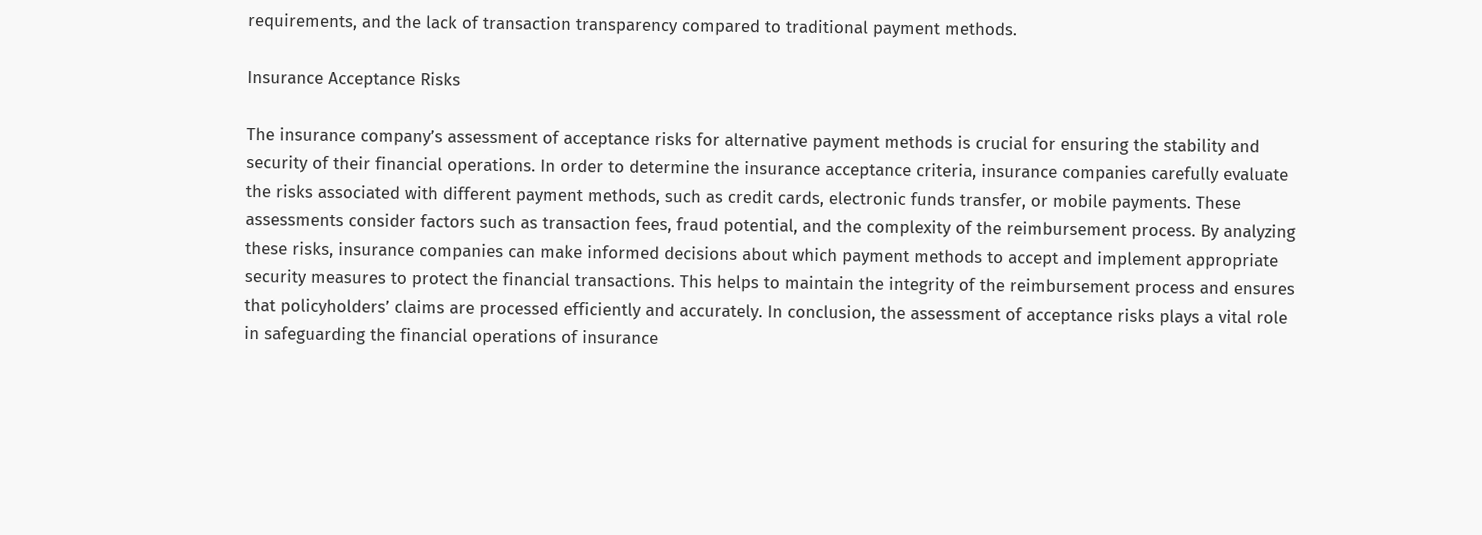requirements, and the lack of transaction transparency compared to traditional payment methods.

Insurance Acceptance Risks

The insurance company’s assessment of acceptance risks for alternative payment methods is crucial for ensuring the stability and security of their financial operations. In order to determine the insurance acceptance criteria, insurance companies carefully evaluate the risks associated with different payment methods, such as credit cards, electronic funds transfer, or mobile payments. These assessments consider factors such as transaction fees, fraud potential, and the complexity of the reimbursement process. By analyzing these risks, insurance companies can make informed decisions about which payment methods to accept and implement appropriate security measures to protect the financial transactions. This helps to maintain the integrity of the reimbursement process and ensures that policyholders’ claims are processed efficiently and accurately. In conclusion, the assessment of acceptance risks plays a vital role in safeguarding the financial operations of insurance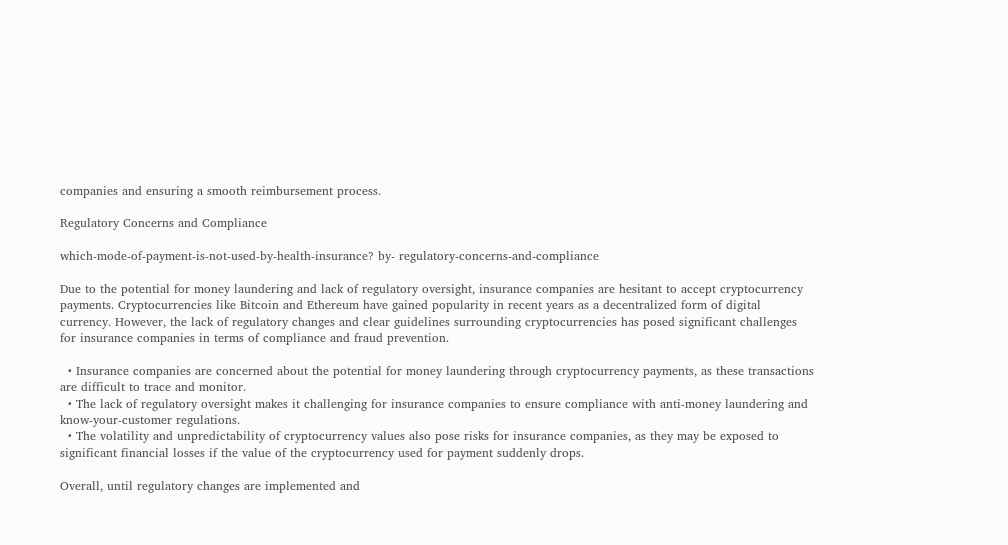companies and ensuring a smooth reimbursement process.

Regulatory Concerns and Compliance

which-mode-of-payment-is-not-used-by-health-insurance? by- regulatory-concerns-and-compliance

Due to the potential for money laundering and lack of regulatory oversight, insurance companies are hesitant to accept cryptocurrency payments. Cryptocurrencies like Bitcoin and Ethereum have gained popularity in recent years as a decentralized form of digital currency. However, the lack of regulatory changes and clear guidelines surrounding cryptocurrencies has posed significant challenges for insurance companies in terms of compliance and fraud prevention.

  • Insurance companies are concerned about the potential for money laundering through cryptocurrency payments, as these transactions are difficult to trace and monitor.
  • The lack of regulatory oversight makes it challenging for insurance companies to ensure compliance with anti-money laundering and know-your-customer regulations.
  • The volatility and unpredictability of cryptocurrency values also pose risks for insurance companies, as they may be exposed to significant financial losses if the value of the cryptocurrency used for payment suddenly drops.

Overall, until regulatory changes are implemented and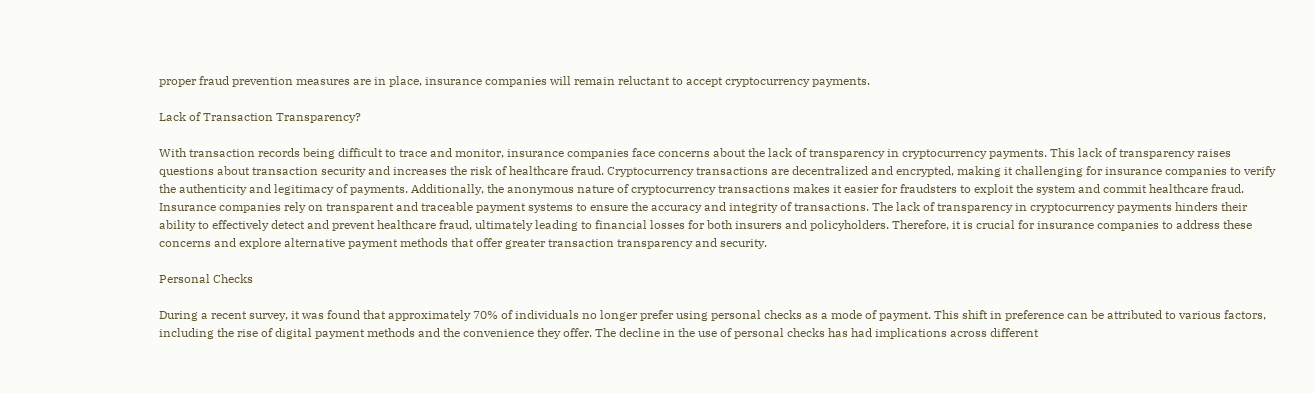proper fraud prevention measures are in place, insurance companies will remain reluctant to accept cryptocurrency payments.

Lack of Transaction Transparency?

With transaction records being difficult to trace and monitor, insurance companies face concerns about the lack of transparency in cryptocurrency payments. This lack of transparency raises questions about transaction security and increases the risk of healthcare fraud. Cryptocurrency transactions are decentralized and encrypted, making it challenging for insurance companies to verify the authenticity and legitimacy of payments. Additionally, the anonymous nature of cryptocurrency transactions makes it easier for fraudsters to exploit the system and commit healthcare fraud. Insurance companies rely on transparent and traceable payment systems to ensure the accuracy and integrity of transactions. The lack of transparency in cryptocurrency payments hinders their ability to effectively detect and prevent healthcare fraud, ultimately leading to financial losses for both insurers and policyholders. Therefore, it is crucial for insurance companies to address these concerns and explore alternative payment methods that offer greater transaction transparency and security.

Personal Checks

During a recent survey, it was found that approximately 70% of individuals no longer prefer using personal checks as a mode of payment. This shift in preference can be attributed to various factors, including the rise of digital payment methods and the convenience they offer. The decline in the use of personal checks has had implications across different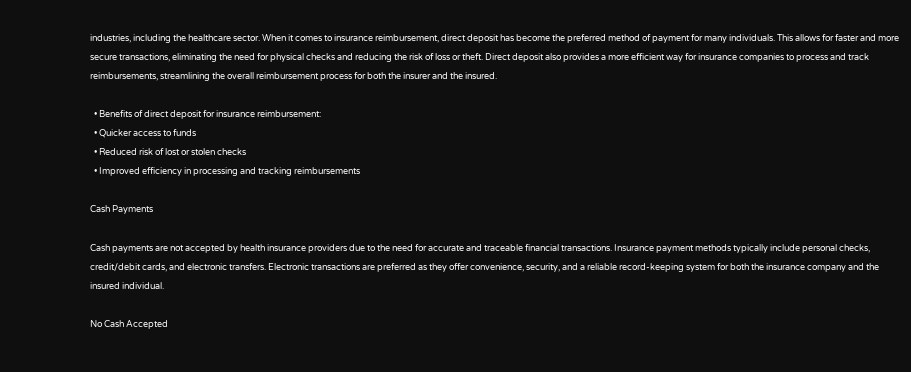industries, including the healthcare sector. When it comes to insurance reimbursement, direct deposit has become the preferred method of payment for many individuals. This allows for faster and more secure transactions, eliminating the need for physical checks and reducing the risk of loss or theft. Direct deposit also provides a more efficient way for insurance companies to process and track reimbursements, streamlining the overall reimbursement process for both the insurer and the insured.

  • Benefits of direct deposit for insurance reimbursement:
  • Quicker access to funds
  • Reduced risk of lost or stolen checks
  • Improved efficiency in processing and tracking reimbursements

Cash Payments

Cash payments are not accepted by health insurance providers due to the need for accurate and traceable financial transactions. Insurance payment methods typically include personal checks, credit/debit cards, and electronic transfers. Electronic transactions are preferred as they offer convenience, security, and a reliable record-keeping system for both the insurance company and the insured individual.

No Cash Accepted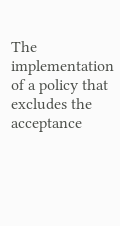The implementation of a policy that excludes the acceptance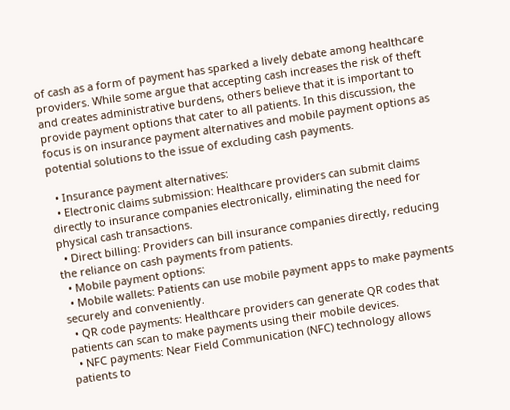of cash as a form of payment has sparked a lively debate among healthcare providers. While some argue that accepting cash increases the risk of theft and creates administrative burdens, others believe that it is important to provide payment options that cater to all patients. In this discussion, the focus is on insurance payment alternatives and mobile payment options as potential solutions to the issue of excluding cash payments.

  • Insurance payment alternatives:
  • Electronic claims submission: Healthcare providers can submit claims directly to insurance companies electronically, eliminating the need for physical cash transactions.
  • Direct billing: Providers can bill insurance companies directly, reducing the reliance on cash payments from patients.
  • Mobile payment options:
  • Mobile wallets: Patients can use mobile payment apps to make payments securely and conveniently.
  • QR code payments: Healthcare providers can generate QR codes that patients can scan to make payments using their mobile devices.
  • NFC payments: Near Field Communication (NFC) technology allows patients to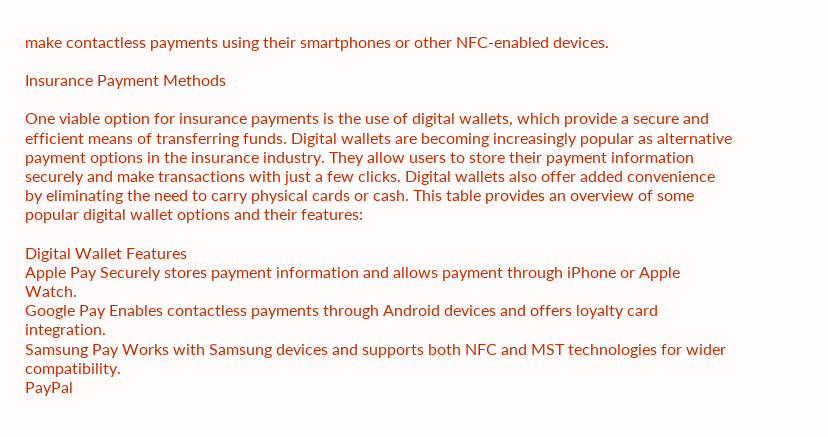make contactless payments using their smartphones or other NFC-enabled devices.

Insurance Payment Methods

One viable option for insurance payments is the use of digital wallets, which provide a secure and efficient means of transferring funds. Digital wallets are becoming increasingly popular as alternative payment options in the insurance industry. They allow users to store their payment information securely and make transactions with just a few clicks. Digital wallets also offer added convenience by eliminating the need to carry physical cards or cash. This table provides an overview of some popular digital wallet options and their features:

Digital Wallet Features
Apple Pay Securely stores payment information and allows payment through iPhone or Apple Watch.
Google Pay Enables contactless payments through Android devices and offers loyalty card integration.
Samsung Pay Works with Samsung devices and supports both NFC and MST technologies for wider compatibility.
PayPal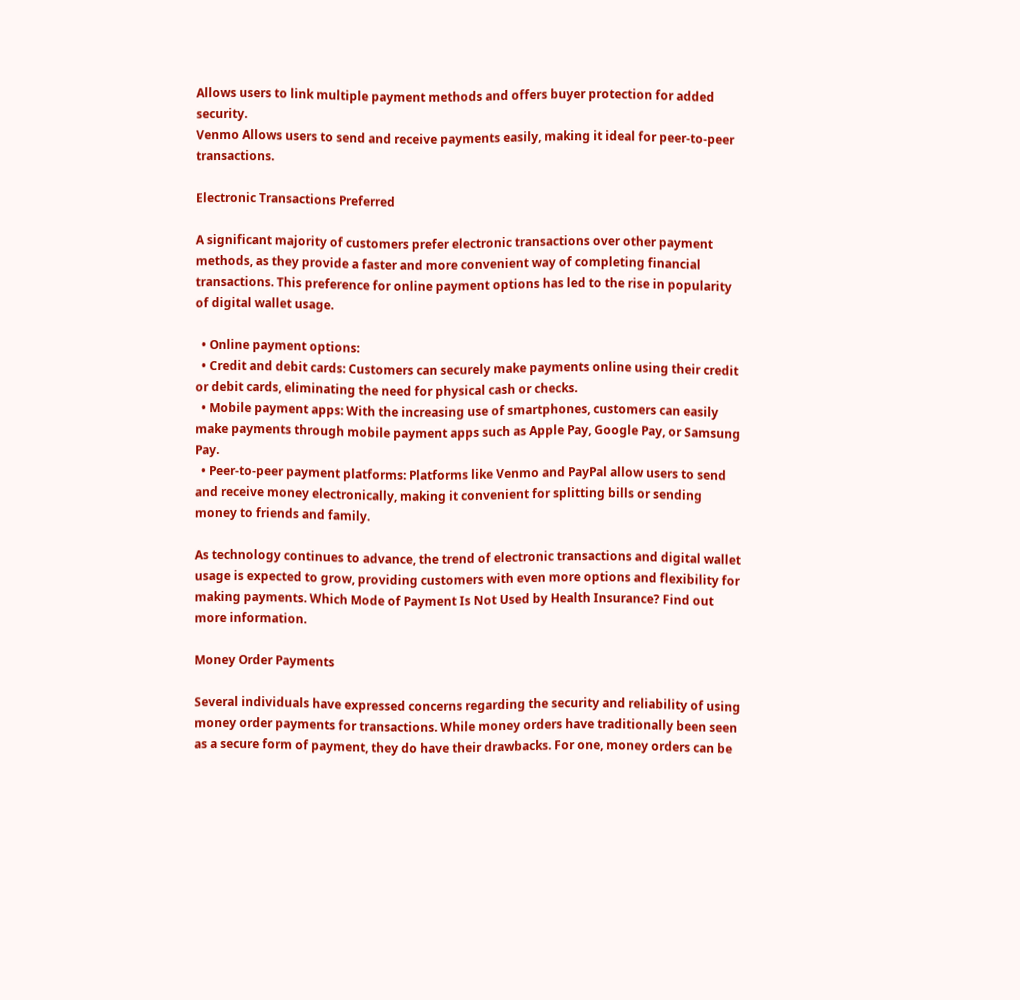Allows users to link multiple payment methods and offers buyer protection for added security.
Venmo Allows users to send and receive payments easily, making it ideal for peer-to-peer transactions.

Electronic Transactions Preferred

A significant majority of customers prefer electronic transactions over other payment methods, as they provide a faster and more convenient way of completing financial transactions. This preference for online payment options has led to the rise in popularity of digital wallet usage.

  • Online payment options:
  • Credit and debit cards: Customers can securely make payments online using their credit or debit cards, eliminating the need for physical cash or checks.
  • Mobile payment apps: With the increasing use of smartphones, customers can easily make payments through mobile payment apps such as Apple Pay, Google Pay, or Samsung Pay.
  • Peer-to-peer payment platforms: Platforms like Venmo and PayPal allow users to send and receive money electronically, making it convenient for splitting bills or sending money to friends and family.

As technology continues to advance, the trend of electronic transactions and digital wallet usage is expected to grow, providing customers with even more options and flexibility for making payments. Which Mode of Payment Is Not Used by Health Insurance? Find out more information.

Money Order Payments

Several individuals have expressed concerns regarding the security and reliability of using money order payments for transactions. While money orders have traditionally been seen as a secure form of payment, they do have their drawbacks. For one, money orders can be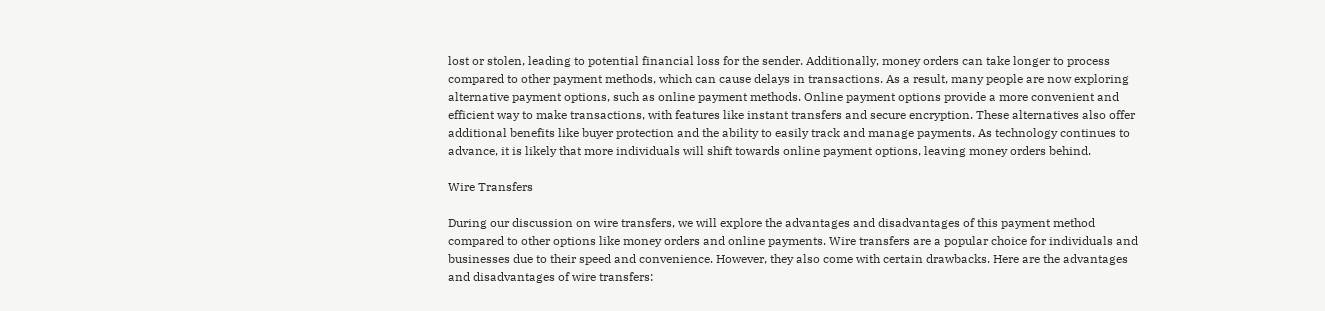lost or stolen, leading to potential financial loss for the sender. Additionally, money orders can take longer to process compared to other payment methods, which can cause delays in transactions. As a result, many people are now exploring alternative payment options, such as online payment methods. Online payment options provide a more convenient and efficient way to make transactions, with features like instant transfers and secure encryption. These alternatives also offer additional benefits like buyer protection and the ability to easily track and manage payments. As technology continues to advance, it is likely that more individuals will shift towards online payment options, leaving money orders behind.

Wire Transfers

During our discussion on wire transfers, we will explore the advantages and disadvantages of this payment method compared to other options like money orders and online payments. Wire transfers are a popular choice for individuals and businesses due to their speed and convenience. However, they also come with certain drawbacks. Here are the advantages and disadvantages of wire transfers: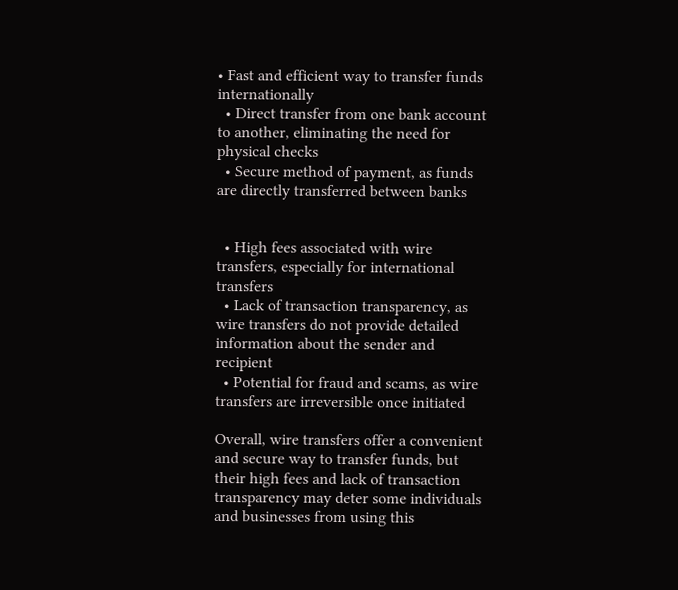• Fast and efficient way to transfer funds internationally
  • Direct transfer from one bank account to another, eliminating the need for physical checks
  • Secure method of payment, as funds are directly transferred between banks


  • High fees associated with wire transfers, especially for international transfers
  • Lack of transaction transparency, as wire transfers do not provide detailed information about the sender and recipient
  • Potential for fraud and scams, as wire transfers are irreversible once initiated

Overall, wire transfers offer a convenient and secure way to transfer funds, but their high fees and lack of transaction transparency may deter some individuals and businesses from using this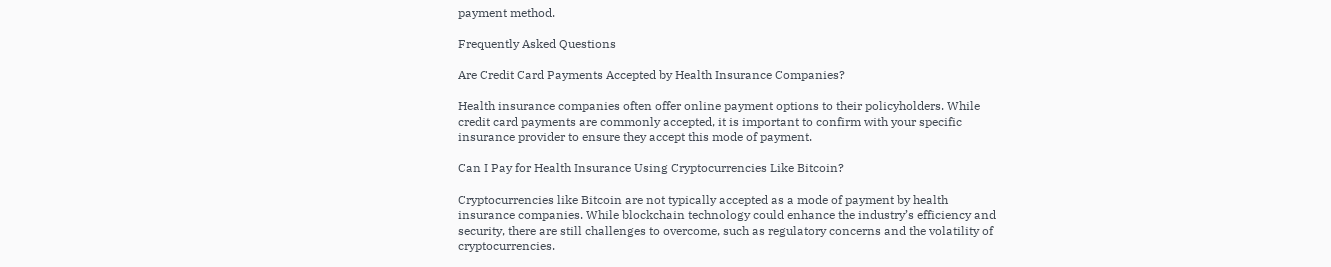payment method.

Frequently Asked Questions

Are Credit Card Payments Accepted by Health Insurance Companies?

Health insurance companies often offer online payment options to their policyholders. While credit card payments are commonly accepted, it is important to confirm with your specific insurance provider to ensure they accept this mode of payment.

Can I Pay for Health Insurance Using Cryptocurrencies Like Bitcoin?

Cryptocurrencies like Bitcoin are not typically accepted as a mode of payment by health insurance companies. While blockchain technology could enhance the industry’s efficiency and security, there are still challenges to overcome, such as regulatory concerns and the volatility of cryptocurrencies.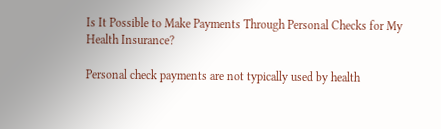Is It Possible to Make Payments Through Personal Checks for My Health Insurance?

Personal check payments are not typically used by health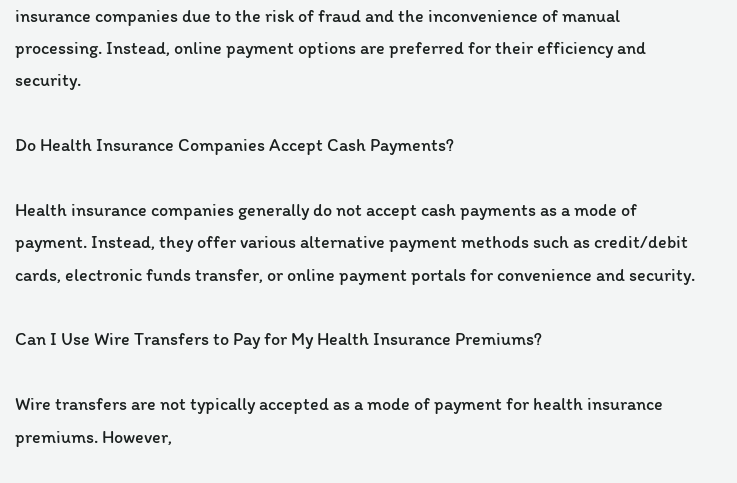insurance companies due to the risk of fraud and the inconvenience of manual processing. Instead, online payment options are preferred for their efficiency and security.

Do Health Insurance Companies Accept Cash Payments?

Health insurance companies generally do not accept cash payments as a mode of payment. Instead, they offer various alternative payment methods such as credit/debit cards, electronic funds transfer, or online payment portals for convenience and security.

Can I Use Wire Transfers to Pay for My Health Insurance Premiums?

Wire transfers are not typically accepted as a mode of payment for health insurance premiums. However,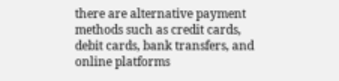there are alternative payment methods such as credit cards, debit cards, bank transfers, and online platforms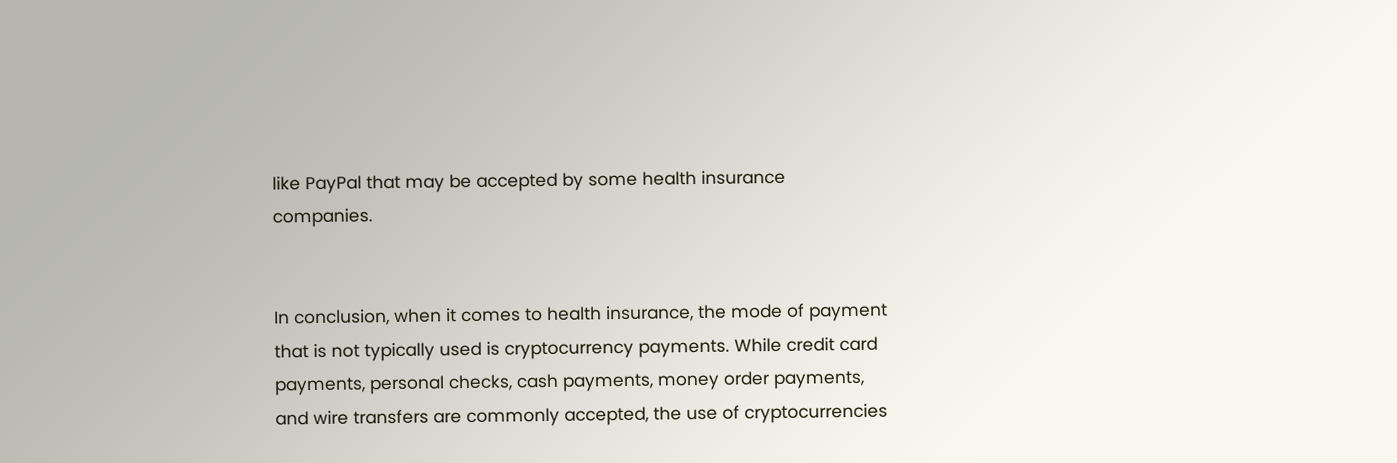like PayPal that may be accepted by some health insurance companies.


In conclusion, when it comes to health insurance, the mode of payment that is not typically used is cryptocurrency payments. While credit card payments, personal checks, cash payments, money order payments, and wire transfers are commonly accepted, the use of cryptocurrencies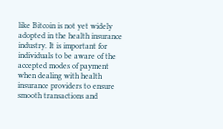like Bitcoin is not yet widely adopted in the health insurance industry. It is important for individuals to be aware of the accepted modes of payment when dealing with health insurance providers to ensure smooth transactions and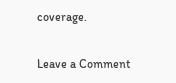coverage.

Leave a Comment